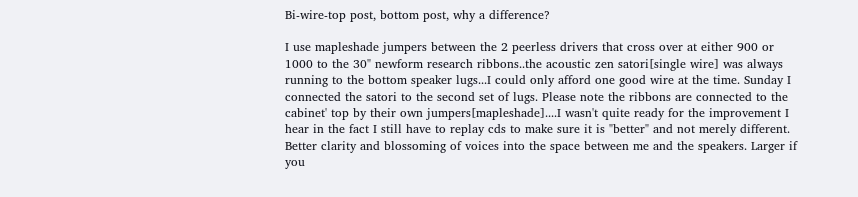Bi-wire-top post, bottom post, why a difference?

I use mapleshade jumpers between the 2 peerless drivers that cross over at either 900 or 1000 to the 30" newform research ribbons..the acoustic zen satori[single wire] was always running to the bottom speaker lugs...I could only afford one good wire at the time. Sunday I connected the satori to the second set of lugs. Please note the ribbons are connected to the cabinet' top by their own jumpers[mapleshade]....I wasn't quite ready for the improvement I hear in the fact I still have to replay cds to make sure it is "better" and not merely different. Better clarity and blossoming of voices into the space between me and the speakers. Larger if you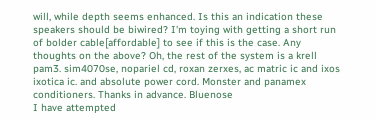will, while depth seems enhanced. Is this an indication these speakers should be biwired? I'm toying with getting a short run of bolder cable[affordable] to see if this is the case. Any thoughts on the above? Oh, the rest of the system is a krell pam3. sim4070se, nopariel cd, roxan zerxes, ac matric ic and ixos ixotica ic. and absolute power cord. Monster and panamex conditioners. Thanks in advance. Bluenose
I have attempted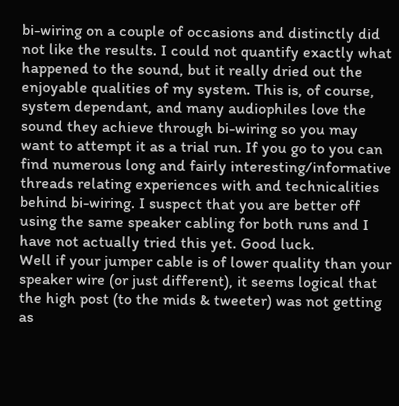bi-wiring on a couple of occasions and distinctly did not like the results. I could not quantify exactly what happened to the sound, but it really dried out the enjoyable qualities of my system. This is, of course, system dependant, and many audiophiles love the sound they achieve through bi-wiring so you may want to attempt it as a trial run. If you go to you can find numerous long and fairly interesting/informative threads relating experiences with and technicalities behind bi-wiring. I suspect that you are better off using the same speaker cabling for both runs and I have not actually tried this yet. Good luck.
Well if your jumper cable is of lower quality than your speaker wire (or just different), it seems logical that the high post (to the mids & tweeter) was not getting as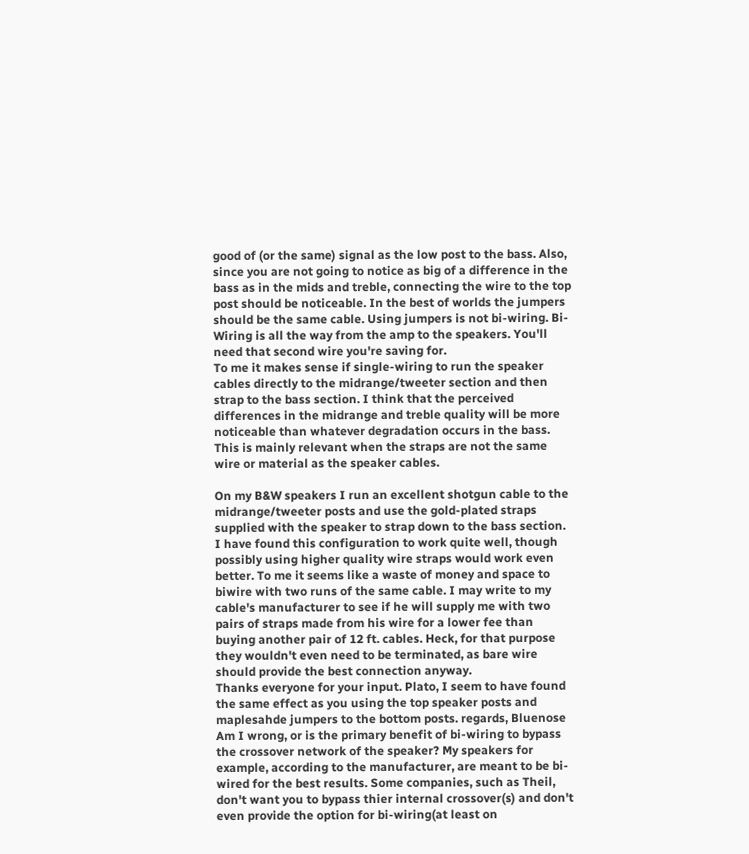good of (or the same) signal as the low post to the bass. Also, since you are not going to notice as big of a difference in the bass as in the mids and treble, connecting the wire to the top post should be noticeable. In the best of worlds the jumpers should be the same cable. Using jumpers is not bi-wiring. Bi-Wiring is all the way from the amp to the speakers. You'll need that second wire you're saving for.
To me it makes sense if single-wiring to run the speaker cables directly to the midrange/tweeter section and then strap to the bass section. I think that the perceived differences in the midrange and treble quality will be more noticeable than whatever degradation occurs in the bass. This is mainly relevant when the straps are not the same wire or material as the speaker cables.

On my B&W speakers I run an excellent shotgun cable to the midrange/tweeter posts and use the gold-plated straps supplied with the speaker to strap down to the bass section. I have found this configuration to work quite well, though possibly using higher quality wire straps would work even better. To me it seems like a waste of money and space to biwire with two runs of the same cable. I may write to my cable's manufacturer to see if he will supply me with two pairs of straps made from his wire for a lower fee than buying another pair of 12 ft. cables. Heck, for that purpose they wouldn't even need to be terminated, as bare wire should provide the best connection anyway.
Thanks everyone for your input. Plato, I seem to have found the same effect as you using the top speaker posts and maplesahde jumpers to the bottom posts. regards, Bluenose
Am I wrong, or is the primary benefit of bi-wiring to bypass the crossover network of the speaker? My speakers for example, according to the manufacturer, are meant to be bi-wired for the best results. Some companies, such as Theil, don't want you to bypass thier internal crossover(s) and don't even provide the option for bi-wiring(at least on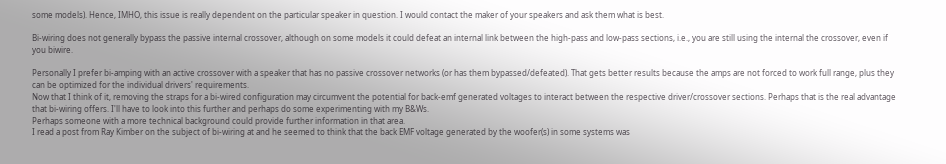some models). Hence, IMHO, this issue is really dependent on the particular speaker in question. I would contact the maker of your speakers and ask them what is best.

Bi-wiring does not generally bypass the passive internal crossover, although on some models it could defeat an internal link between the high-pass and low-pass sections, i.e., you are still using the internal the crossover, even if you biwire.

Personally I prefer bi-amping with an active crossover with a speaker that has no passive crossover networks (or has them bypassed/defeated). That gets better results because the amps are not forced to work full range, plus they can be optimized for the individual drivers' requirements.
Now that I think of it, removing the straps for a bi-wired configuration may circumvent the potential for back-emf generated voltages to interact between the respective driver/crossover sections. Perhaps that is the real advantage that bi-wiring offers. I'll have to look into this further and perhaps do some experimenting with my B&Ws.
Perhaps someone with a more technical background could provide further information in that area.
I read a post from Ray Kimber on the subject of bi-wiring at and he seemed to think that the back EMF voltage generated by the woofer(s) in some systems was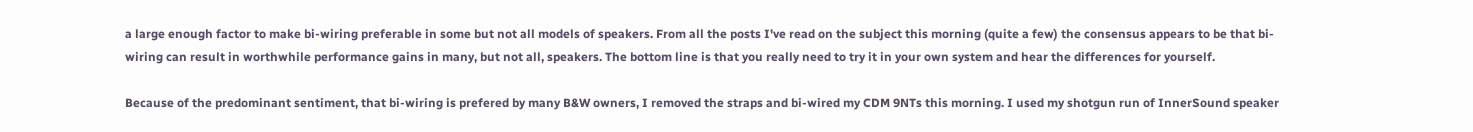a large enough factor to make bi-wiring preferable in some but not all models of speakers. From all the posts I've read on the subject this morning (quite a few) the consensus appears to be that bi-wiring can result in worthwhile performance gains in many, but not all, speakers. The bottom line is that you really need to try it in your own system and hear the differences for yourself.

Because of the predominant sentiment, that bi-wiring is prefered by many B&W owners, I removed the straps and bi-wired my CDM 9NTs this morning. I used my shotgun run of InnerSound speaker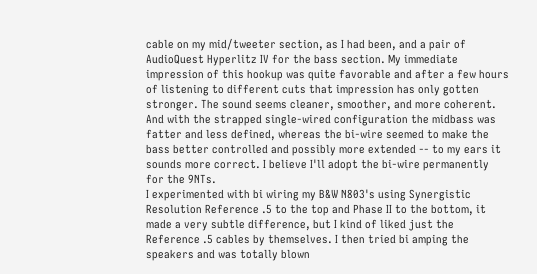cable on my mid/tweeter section, as I had been, and a pair of AudioQuest Hyperlitz IV for the bass section. My immediate impression of this hookup was quite favorable and after a few hours of listening to different cuts that impression has only gotten stronger. The sound seems cleaner, smoother, and more coherent. And with the strapped single-wired configuration the midbass was fatter and less defined, whereas the bi-wire seemed to make the bass better controlled and possibly more extended -- to my ears it sounds more correct. I believe I'll adopt the bi-wire permanently for the 9NTs.
I experimented with bi wiring my B&W N803's using Synergistic Resolution Reference .5 to the top and Phase II to the bottom, it made a very subtle difference, but I kind of liked just the Reference .5 cables by themselves. I then tried bi amping the speakers and was totally blown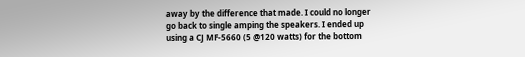away by the difference that made. I could no longer go back to single amping the speakers. I ended up using a CJ MF-5660 (5 @120 watts) for the bottom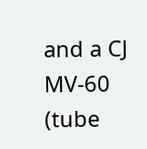and a CJ MV-60 (tube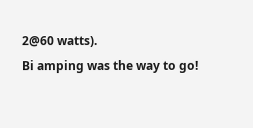2@60 watts).
Bi amping was the way to go!